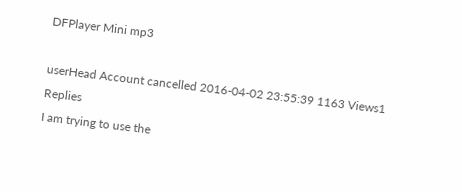DFPlayer Mini mp3

userHead Account cancelled 2016-04-02 23:55:39 1163 Views1 Replies
I am trying to use the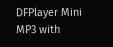DFPlayer Mini MP3 with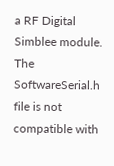a RF Digital Simblee module. The SoftwareSerial.h file is not compatible with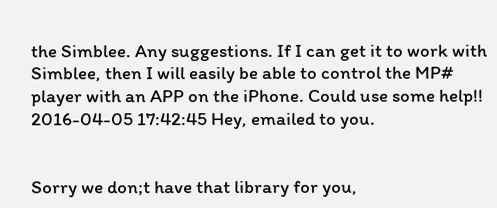the Simblee. Any suggestions. If I can get it to work with Simblee, then I will easily be able to control the MP# player with an APP on the iPhone. Could use some help!!
2016-04-05 17:42:45 Hey, emailed to you.


Sorry we don;t have that library for you,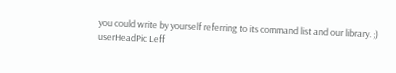you could write by yourself referring to its command list and our library. ;)
userHeadPic Leff